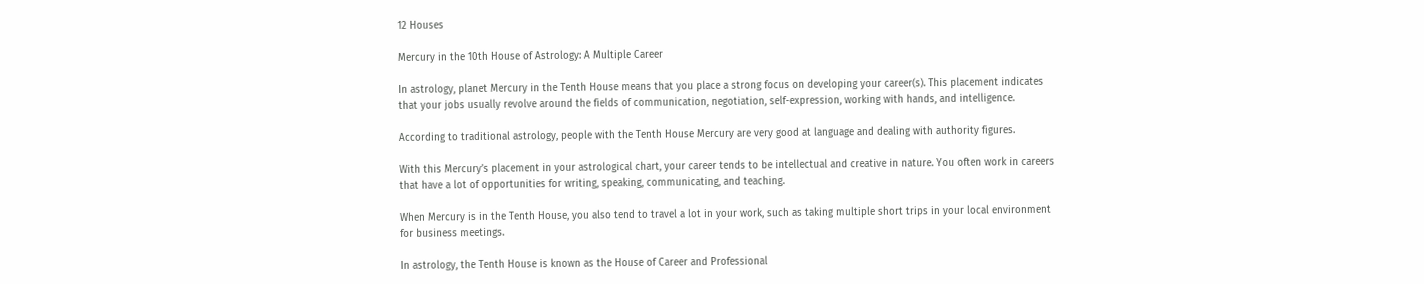12 Houses

Mercury in the 10th House of Astrology: A Multiple Career

In astrology, planet Mercury in the Tenth House means that you place a strong focus on developing your career(s). This placement indicates that your jobs usually revolve around the fields of communication, negotiation, self-expression, working with hands, and intelligence.

According to traditional astrology, people with the Tenth House Mercury are very good at language and dealing with authority figures.

With this Mercury’s placement in your astrological chart, your career tends to be intellectual and creative in nature. You often work in careers that have a lot of opportunities for writing, speaking, communicating, and teaching.

When Mercury is in the Tenth House, you also tend to travel a lot in your work, such as taking multiple short trips in your local environment for business meetings.

In astrology, the Tenth House is known as the House of Career and Professional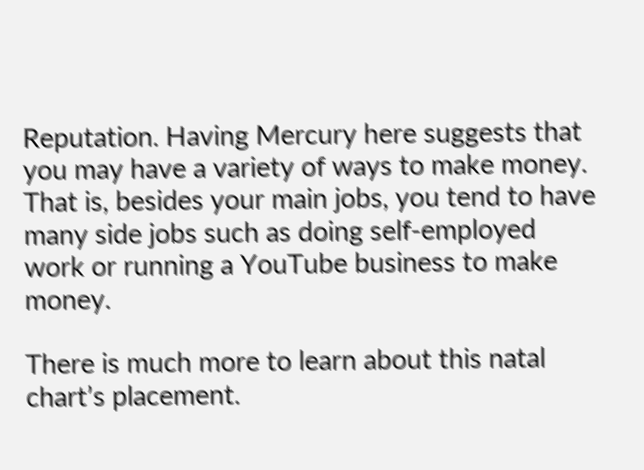Reputation. Having Mercury here suggests that you may have a variety of ways to make money. That is, besides your main jobs, you tend to have many side jobs such as doing self-employed work or running a YouTube business to make money.

There is much more to learn about this natal chart’s placement.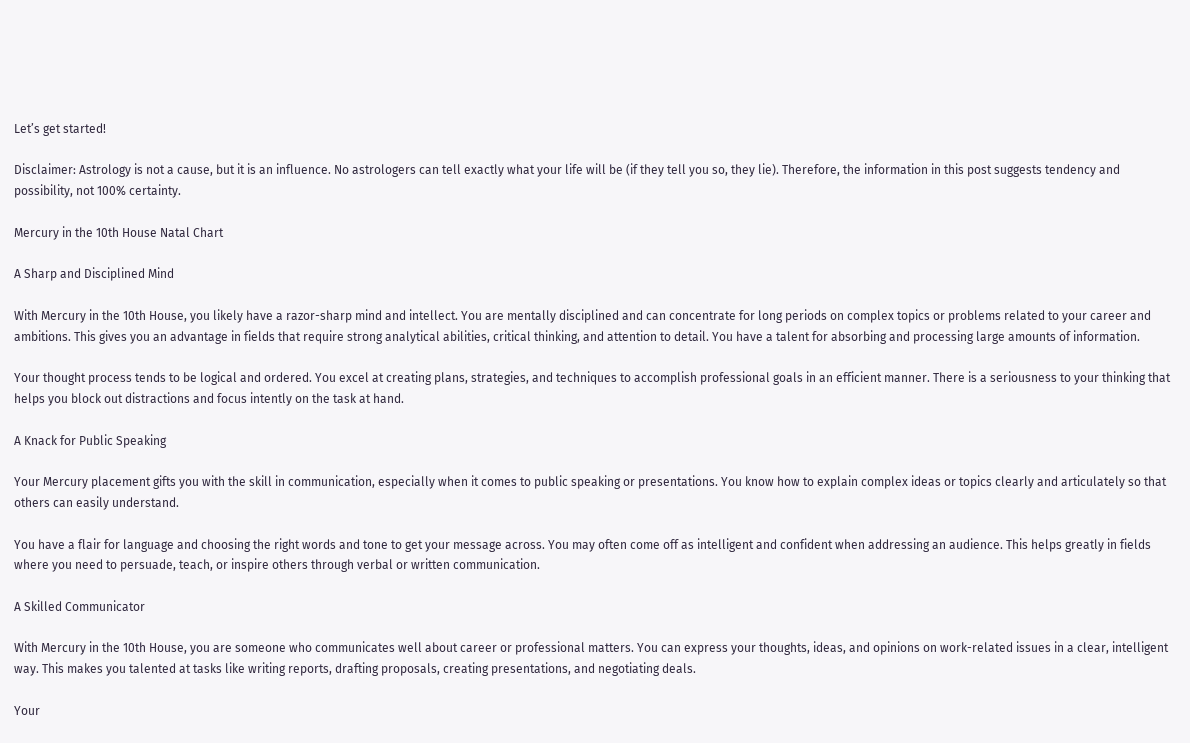Let’s get started!

Disclaimer: Astrology is not a cause, but it is an influence. No astrologers can tell exactly what your life will be (if they tell you so, they lie). Therefore, the information in this post suggests tendency and possibility, not 100% certainty.

Mercury in the 10th House Natal Chart

A Sharp and Disciplined Mind

With Mercury in the 10th House, you likely have a razor-sharp mind and intellect. You are mentally disciplined and can concentrate for long periods on complex topics or problems related to your career and ambitions. This gives you an advantage in fields that require strong analytical abilities, critical thinking, and attention to detail. You have a talent for absorbing and processing large amounts of information.

Your thought process tends to be logical and ordered. You excel at creating plans, strategies, and techniques to accomplish professional goals in an efficient manner. There is a seriousness to your thinking that helps you block out distractions and focus intently on the task at hand.

A Knack for Public Speaking

Your Mercury placement gifts you with the skill in communication, especially when it comes to public speaking or presentations. You know how to explain complex ideas or topics clearly and articulately so that others can easily understand.

You have a flair for language and choosing the right words and tone to get your message across. You may often come off as intelligent and confident when addressing an audience. This helps greatly in fields where you need to persuade, teach, or inspire others through verbal or written communication.

A Skilled Communicator

With Mercury in the 10th House, you are someone who communicates well about career or professional matters. You can express your thoughts, ideas, and opinions on work-related issues in a clear, intelligent way. This makes you talented at tasks like writing reports, drafting proposals, creating presentations, and negotiating deals.

Your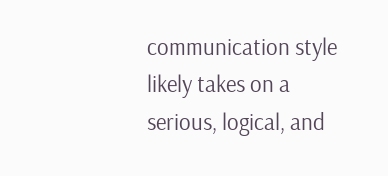communication style likely takes on a serious, logical, and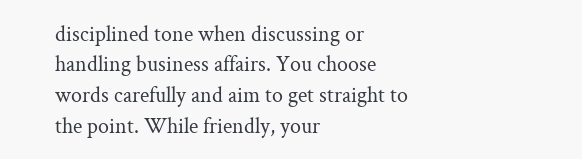disciplined tone when discussing or handling business affairs. You choose words carefully and aim to get straight to the point. While friendly, your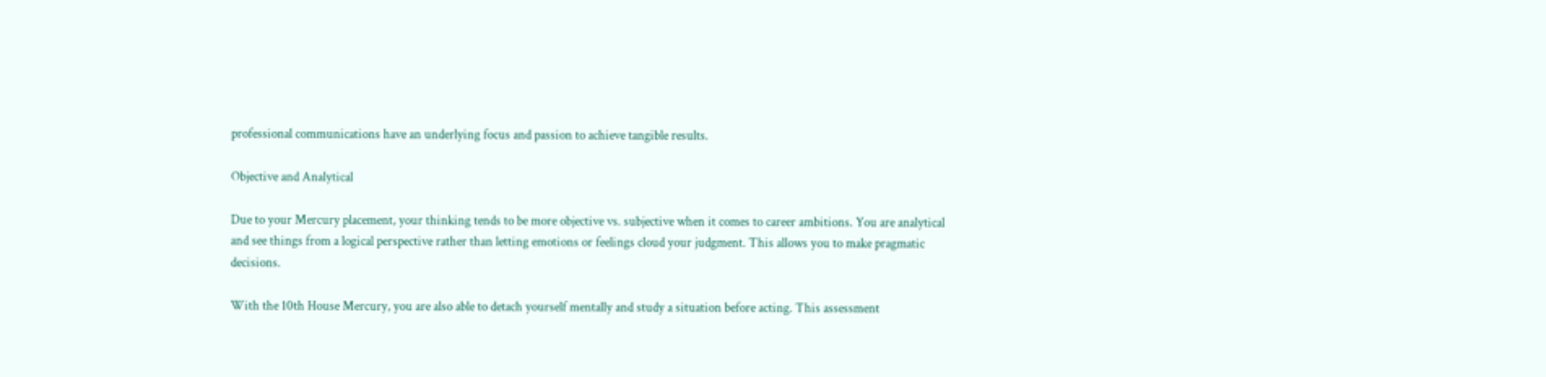professional communications have an underlying focus and passion to achieve tangible results.

Objective and Analytical

Due to your Mercury placement, your thinking tends to be more objective vs. subjective when it comes to career ambitions. You are analytical and see things from a logical perspective rather than letting emotions or feelings cloud your judgment. This allows you to make pragmatic decisions.

With the 10th House Mercury, you are also able to detach yourself mentally and study a situation before acting. This assessment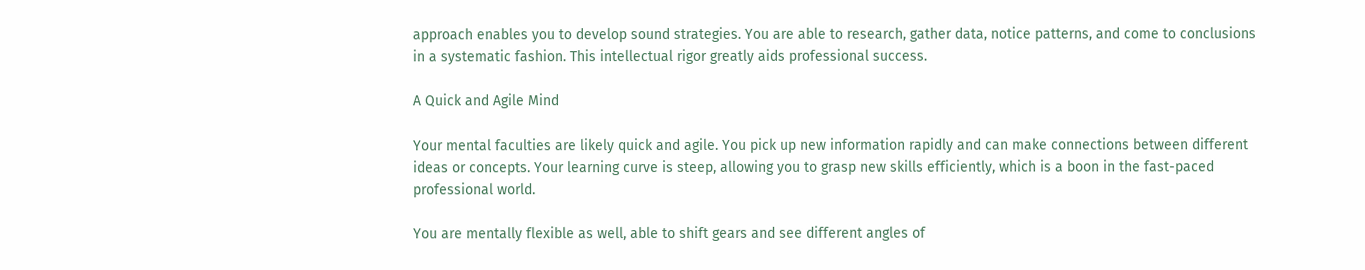approach enables you to develop sound strategies. You are able to research, gather data, notice patterns, and come to conclusions in a systematic fashion. This intellectual rigor greatly aids professional success.

A Quick and Agile Mind

Your mental faculties are likely quick and agile. You pick up new information rapidly and can make connections between different ideas or concepts. Your learning curve is steep, allowing you to grasp new skills efficiently, which is a boon in the fast-paced professional world.

You are mentally flexible as well, able to shift gears and see different angles of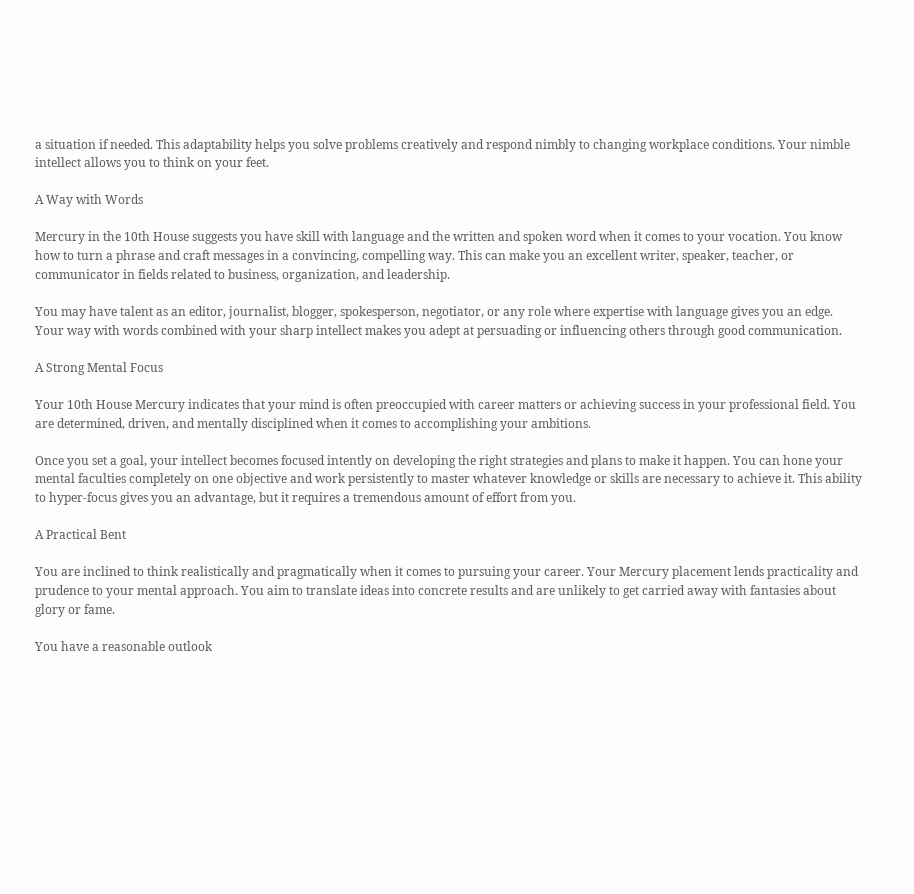a situation if needed. This adaptability helps you solve problems creatively and respond nimbly to changing workplace conditions. Your nimble intellect allows you to think on your feet.

A Way with Words

Mercury in the 10th House suggests you have skill with language and the written and spoken word when it comes to your vocation. You know how to turn a phrase and craft messages in a convincing, compelling way. This can make you an excellent writer, speaker, teacher, or communicator in fields related to business, organization, and leadership.

You may have talent as an editor, journalist, blogger, spokesperson, negotiator, or any role where expertise with language gives you an edge. Your way with words combined with your sharp intellect makes you adept at persuading or influencing others through good communication.

A Strong Mental Focus

Your 10th House Mercury indicates that your mind is often preoccupied with career matters or achieving success in your professional field. You are determined, driven, and mentally disciplined when it comes to accomplishing your ambitions.

Once you set a goal, your intellect becomes focused intently on developing the right strategies and plans to make it happen. You can hone your mental faculties completely on one objective and work persistently to master whatever knowledge or skills are necessary to achieve it. This ability to hyper-focus gives you an advantage, but it requires a tremendous amount of effort from you.

A Practical Bent

You are inclined to think realistically and pragmatically when it comes to pursuing your career. Your Mercury placement lends practicality and prudence to your mental approach. You aim to translate ideas into concrete results and are unlikely to get carried away with fantasies about glory or fame.

You have a reasonable outlook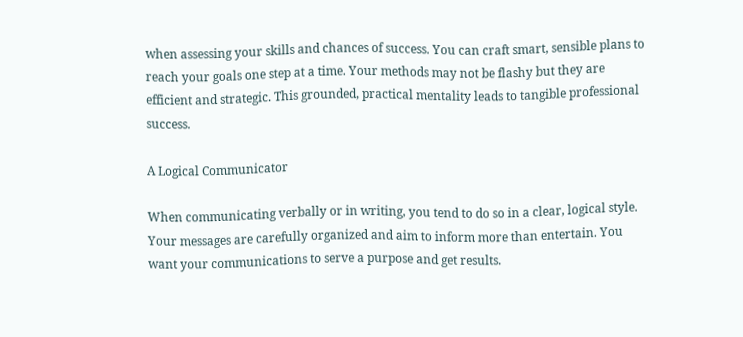when assessing your skills and chances of success. You can craft smart, sensible plans to reach your goals one step at a time. Your methods may not be flashy but they are efficient and strategic. This grounded, practical mentality leads to tangible professional success.

A Logical Communicator

When communicating verbally or in writing, you tend to do so in a clear, logical style. Your messages are carefully organized and aim to inform more than entertain. You want your communications to serve a purpose and get results.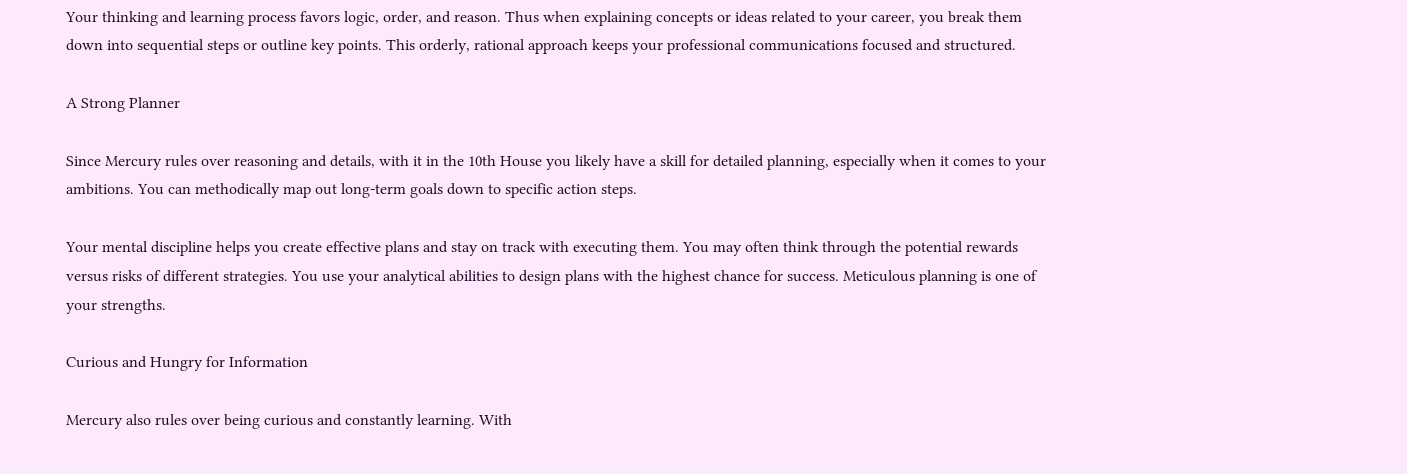Your thinking and learning process favors logic, order, and reason. Thus when explaining concepts or ideas related to your career, you break them down into sequential steps or outline key points. This orderly, rational approach keeps your professional communications focused and structured.

A Strong Planner

Since Mercury rules over reasoning and details, with it in the 10th House you likely have a skill for detailed planning, especially when it comes to your ambitions. You can methodically map out long-term goals down to specific action steps.

Your mental discipline helps you create effective plans and stay on track with executing them. You may often think through the potential rewards versus risks of different strategies. You use your analytical abilities to design plans with the highest chance for success. Meticulous planning is one of your strengths.

Curious and Hungry for Information

Mercury also rules over being curious and constantly learning. With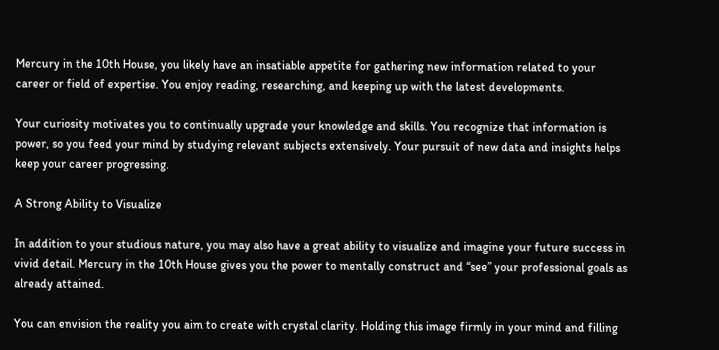Mercury in the 10th House, you likely have an insatiable appetite for gathering new information related to your career or field of expertise. You enjoy reading, researching, and keeping up with the latest developments.

Your curiosity motivates you to continually upgrade your knowledge and skills. You recognize that information is power, so you feed your mind by studying relevant subjects extensively. Your pursuit of new data and insights helps keep your career progressing.

A Strong Ability to Visualize

In addition to your studious nature, you may also have a great ability to visualize and imagine your future success in vivid detail. Mercury in the 10th House gives you the power to mentally construct and “see” your professional goals as already attained.

You can envision the reality you aim to create with crystal clarity. Holding this image firmly in your mind and filling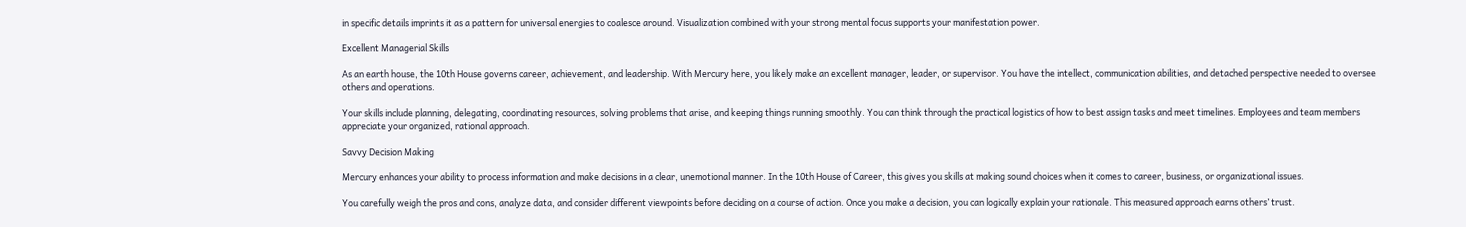in specific details imprints it as a pattern for universal energies to coalesce around. Visualization combined with your strong mental focus supports your manifestation power.

Excellent Managerial Skills

As an earth house, the 10th House governs career, achievement, and leadership. With Mercury here, you likely make an excellent manager, leader, or supervisor. You have the intellect, communication abilities, and detached perspective needed to oversee others and operations.

Your skills include planning, delegating, coordinating resources, solving problems that arise, and keeping things running smoothly. You can think through the practical logistics of how to best assign tasks and meet timelines. Employees and team members appreciate your organized, rational approach.

Savvy Decision Making

Mercury enhances your ability to process information and make decisions in a clear, unemotional manner. In the 10th House of Career, this gives you skills at making sound choices when it comes to career, business, or organizational issues.

You carefully weigh the pros and cons, analyze data, and consider different viewpoints before deciding on a course of action. Once you make a decision, you can logically explain your rationale. This measured approach earns others’ trust.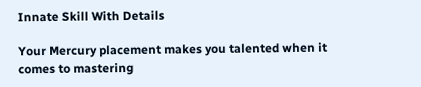Innate Skill With Details

Your Mercury placement makes you talented when it comes to mastering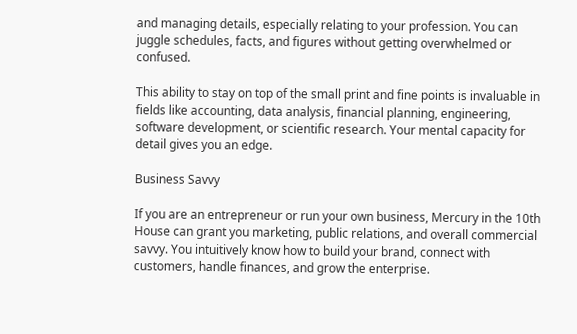and managing details, especially relating to your profession. You can juggle schedules, facts, and figures without getting overwhelmed or confused.

This ability to stay on top of the small print and fine points is invaluable in fields like accounting, data analysis, financial planning, engineering, software development, or scientific research. Your mental capacity for detail gives you an edge.

Business Savvy

If you are an entrepreneur or run your own business, Mercury in the 10th House can grant you marketing, public relations, and overall commercial savvy. You intuitively know how to build your brand, connect with customers, handle finances, and grow the enterprise.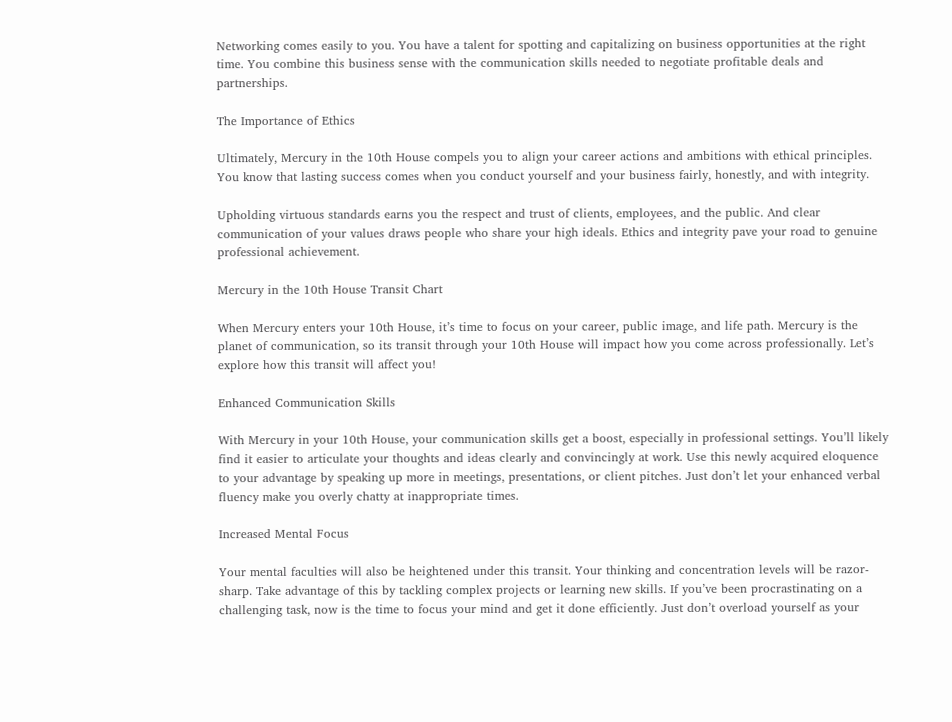Networking comes easily to you. You have a talent for spotting and capitalizing on business opportunities at the right time. You combine this business sense with the communication skills needed to negotiate profitable deals and partnerships.

The Importance of Ethics

Ultimately, Mercury in the 10th House compels you to align your career actions and ambitions with ethical principles. You know that lasting success comes when you conduct yourself and your business fairly, honestly, and with integrity.

Upholding virtuous standards earns you the respect and trust of clients, employees, and the public. And clear communication of your values draws people who share your high ideals. Ethics and integrity pave your road to genuine professional achievement.

Mercury in the 10th House Transit Chart

When Mercury enters your 10th House, it’s time to focus on your career, public image, and life path. Mercury is the planet of communication, so its transit through your 10th House will impact how you come across professionally. Let’s explore how this transit will affect you!

Enhanced Communication Skills

With Mercury in your 10th House, your communication skills get a boost, especially in professional settings. You’ll likely find it easier to articulate your thoughts and ideas clearly and convincingly at work. Use this newly acquired eloquence to your advantage by speaking up more in meetings, presentations, or client pitches. Just don’t let your enhanced verbal fluency make you overly chatty at inappropriate times.

Increased Mental Focus

Your mental faculties will also be heightened under this transit. Your thinking and concentration levels will be razor-sharp. Take advantage of this by tackling complex projects or learning new skills. If you’ve been procrastinating on a challenging task, now is the time to focus your mind and get it done efficiently. Just don’t overload yourself as your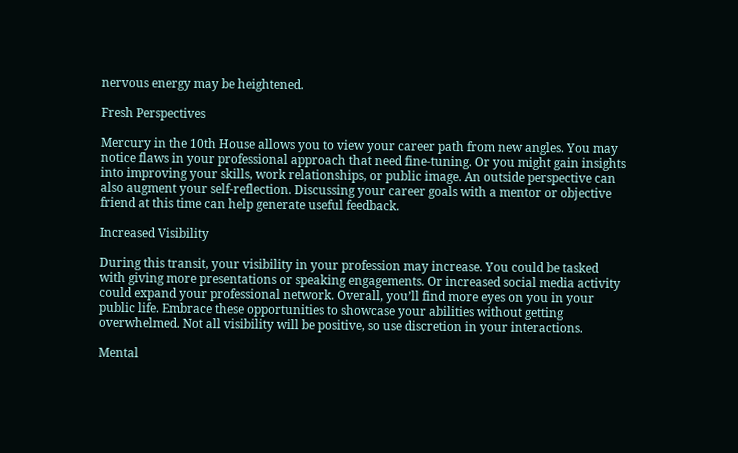nervous energy may be heightened.

Fresh Perspectives

Mercury in the 10th House allows you to view your career path from new angles. You may notice flaws in your professional approach that need fine-tuning. Or you might gain insights into improving your skills, work relationships, or public image. An outside perspective can also augment your self-reflection. Discussing your career goals with a mentor or objective friend at this time can help generate useful feedback.

Increased Visibility

During this transit, your visibility in your profession may increase. You could be tasked with giving more presentations or speaking engagements. Or increased social media activity could expand your professional network. Overall, you’ll find more eyes on you in your public life. Embrace these opportunities to showcase your abilities without getting overwhelmed. Not all visibility will be positive, so use discretion in your interactions.

Mental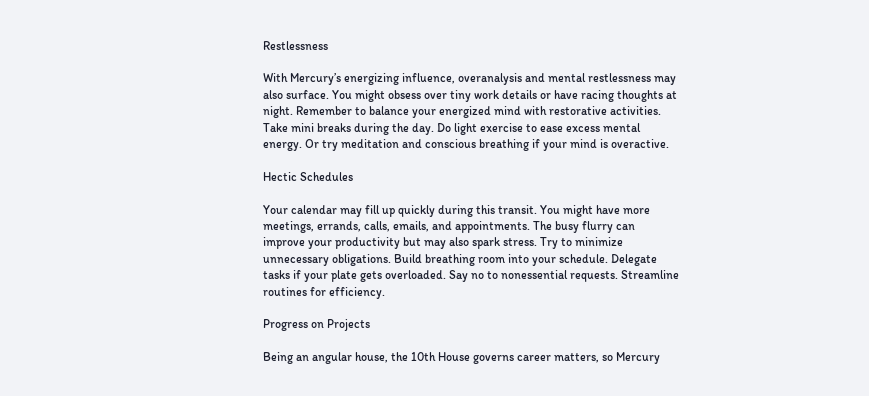Restlessness

With Mercury’s energizing influence, overanalysis and mental restlessness may also surface. You might obsess over tiny work details or have racing thoughts at night. Remember to balance your energized mind with restorative activities. Take mini breaks during the day. Do light exercise to ease excess mental energy. Or try meditation and conscious breathing if your mind is overactive.

Hectic Schedules

Your calendar may fill up quickly during this transit. You might have more meetings, errands, calls, emails, and appointments. The busy flurry can improve your productivity but may also spark stress. Try to minimize unnecessary obligations. Build breathing room into your schedule. Delegate tasks if your plate gets overloaded. Say no to nonessential requests. Streamline routines for efficiency.

Progress on Projects

Being an angular house, the 10th House governs career matters, so Mercury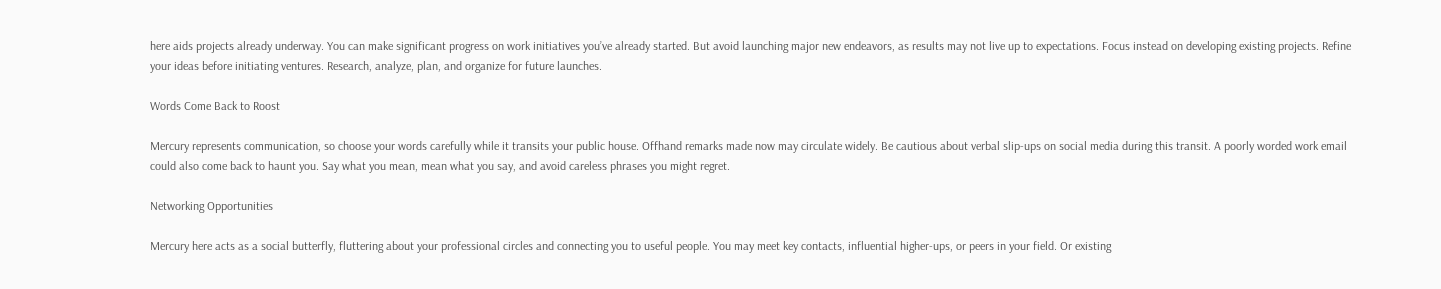here aids projects already underway. You can make significant progress on work initiatives you’ve already started. But avoid launching major new endeavors, as results may not live up to expectations. Focus instead on developing existing projects. Refine your ideas before initiating ventures. Research, analyze, plan, and organize for future launches.

Words Come Back to Roost

Mercury represents communication, so choose your words carefully while it transits your public house. Offhand remarks made now may circulate widely. Be cautious about verbal slip-ups on social media during this transit. A poorly worded work email could also come back to haunt you. Say what you mean, mean what you say, and avoid careless phrases you might regret.

Networking Opportunities

Mercury here acts as a social butterfly, fluttering about your professional circles and connecting you to useful people. You may meet key contacts, influential higher-ups, or peers in your field. Or existing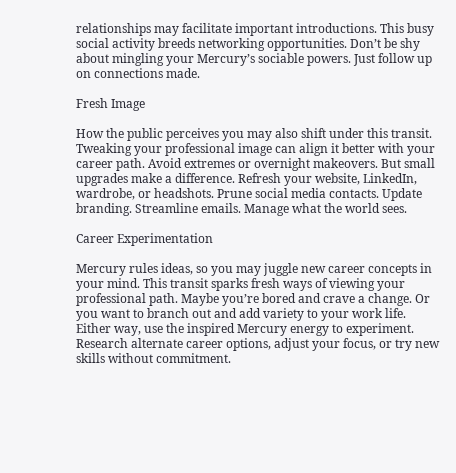relationships may facilitate important introductions. This busy social activity breeds networking opportunities. Don’t be shy about mingling your Mercury’s sociable powers. Just follow up on connections made.

Fresh Image

How the public perceives you may also shift under this transit. Tweaking your professional image can align it better with your career path. Avoid extremes or overnight makeovers. But small upgrades make a difference. Refresh your website, LinkedIn, wardrobe, or headshots. Prune social media contacts. Update branding. Streamline emails. Manage what the world sees.

Career Experimentation

Mercury rules ideas, so you may juggle new career concepts in your mind. This transit sparks fresh ways of viewing your professional path. Maybe you’re bored and crave a change. Or you want to branch out and add variety to your work life. Either way, use the inspired Mercury energy to experiment. Research alternate career options, adjust your focus, or try new skills without commitment.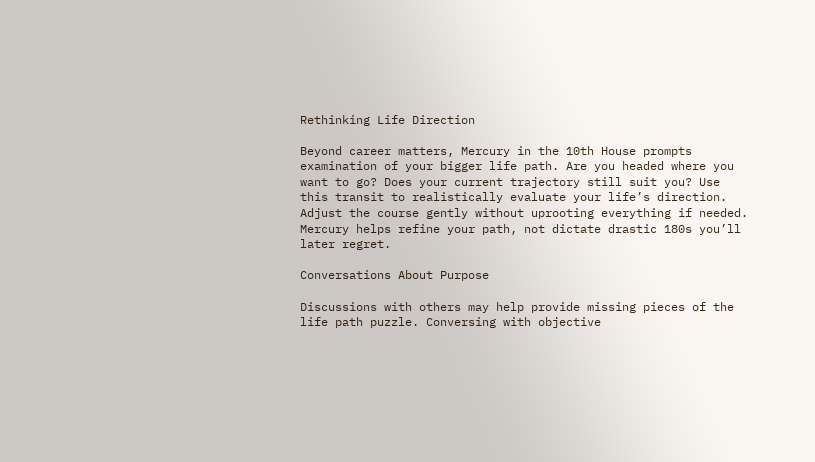Rethinking Life Direction

Beyond career matters, Mercury in the 10th House prompts examination of your bigger life path. Are you headed where you want to go? Does your current trajectory still suit you? Use this transit to realistically evaluate your life’s direction. Adjust the course gently without uprooting everything if needed. Mercury helps refine your path, not dictate drastic 180s you’ll later regret.

Conversations About Purpose

Discussions with others may help provide missing pieces of the life path puzzle. Conversing with objective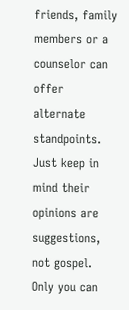friends, family members or a counselor can offer alternate standpoints. Just keep in mind their opinions are suggestions, not gospel. Only you can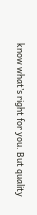know what’s right for you. But quality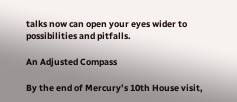talks now can open your eyes wider to possibilities and pitfalls.

An Adjusted Compass

By the end of Mercury’s 10th House visit,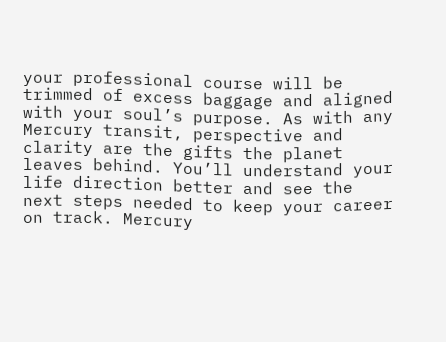your professional course will be trimmed of excess baggage and aligned with your soul’s purpose. As with any Mercury transit, perspective and clarity are the gifts the planet leaves behind. You’ll understand your life direction better and see the next steps needed to keep your career on track. Mercury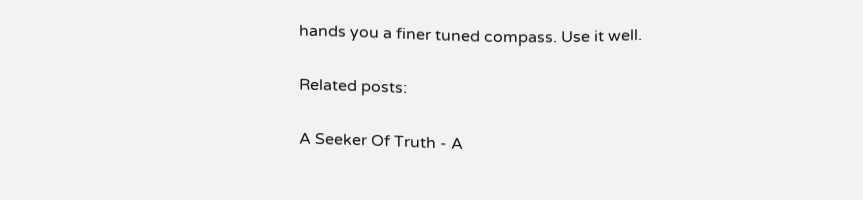hands you a finer tuned compass. Use it well.

Related posts:

A Seeker Of Truth - A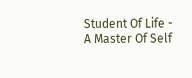Student Of Life - A Master Of Self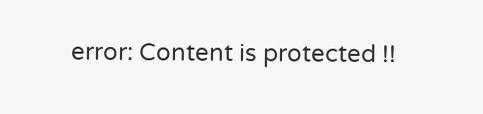error: Content is protected !!